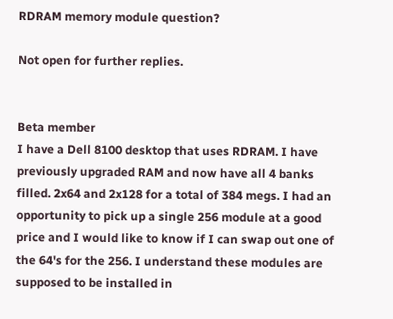RDRAM memory module question?

Not open for further replies.


Beta member
I have a Dell 8100 desktop that uses RDRAM. I have previously upgraded RAM and now have all 4 banks filled. 2x64 and 2x128 for a total of 384 megs. I had an opportunity to pick up a single 256 module at a good price and I would like to know if I can swap out one of the 64's for the 256. I understand these modules are supposed to be installed in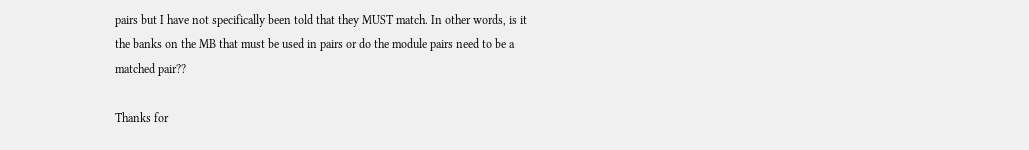pairs but I have not specifically been told that they MUST match. In other words, is it the banks on the MB that must be used in pairs or do the module pairs need to be a matched pair??

Thanks for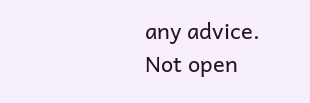any advice.
Not open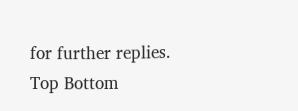for further replies.
Top Bottom